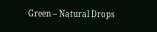Green – Natural Drops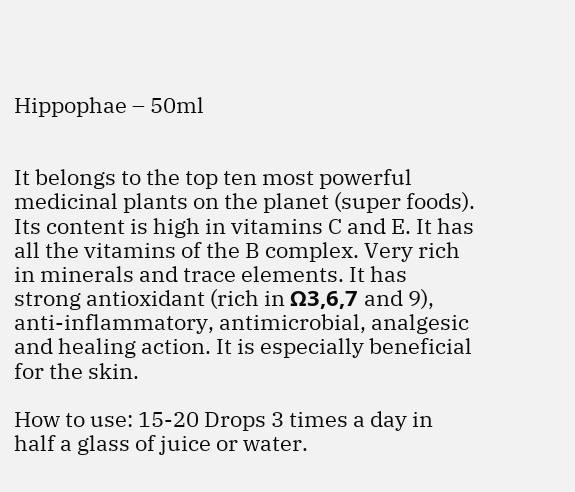Hippophae – 50ml


It belongs to the top ten most powerful medicinal plants on the planet (super foods). Its content is high in vitamins C and E. It has all the vitamins of the B complex. Very rich in minerals and trace elements. It has strong antioxidant (rich in Ω3,6,7 and 9), anti-inflammatory, antimicrobial, analgesic and healing action. It is especially beneficial for the skin.

How to use: 15-20 Drops 3 times a day in half a glass of juice or water.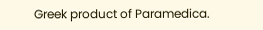Greek product of Paramedica.